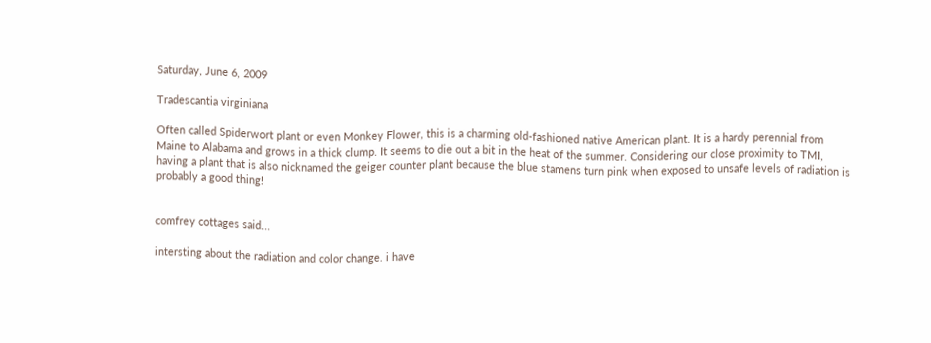Saturday, June 6, 2009

Tradescantia virginiana

Often called Spiderwort plant or even Monkey Flower, this is a charming old-fashioned native American plant. It is a hardy perennial from Maine to Alabama and grows in a thick clump. It seems to die out a bit in the heat of the summer. Considering our close proximity to TMI, having a plant that is also nicknamed the geiger counter plant because the blue stamens turn pink when exposed to unsafe levels of radiation is probably a good thing!


comfrey cottages said...

intersting about the radiation and color change. i have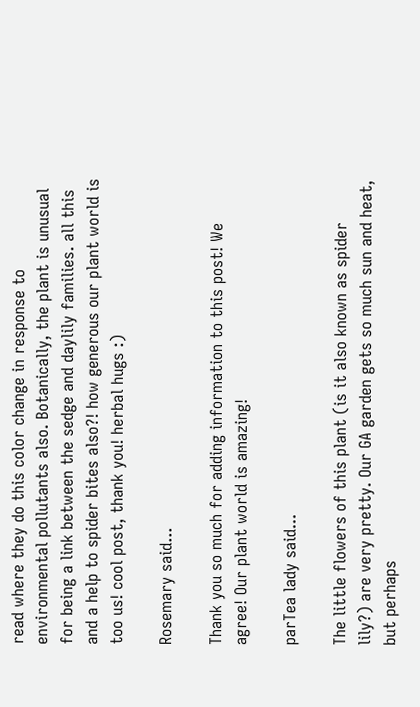read where they do this color change in response to environmental pollutants also. Botanically, the plant is unusual for being a link between the sedge and daylily families. all this and a help to spider bites also?! how generous our plant world is too us! cool post, thank you! herbal hugs :)

Rosemary said...

Thank you so much for adding information to this post! We agree! Our plant world is amazing!

parTea lady said...

The little flowers of this plant (is it also known as spider lily?) are very pretty. Our GA garden gets so much sun and heat, but perhaps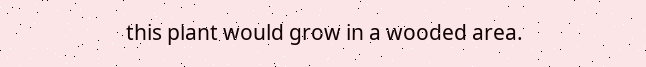this plant would grow in a wooded area.